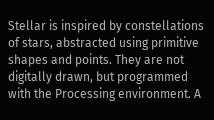Stellar is inspired by constellations of stars, abstracted using primitive shapes and points. They are not digitally drawn, but programmed with the Processing environment. A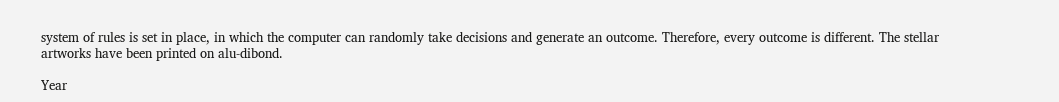system of rules is set in place, in which the computer can randomly take decisions and generate an outcome. Therefore, every outcome is different. The stellar artworks have been printed on alu-dibond.

Year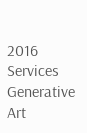2016
Services Generative Art